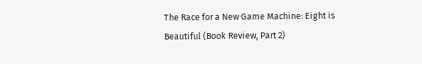The Race for a New Game Machine: Eight is Beautiful (Book Review, Part 2)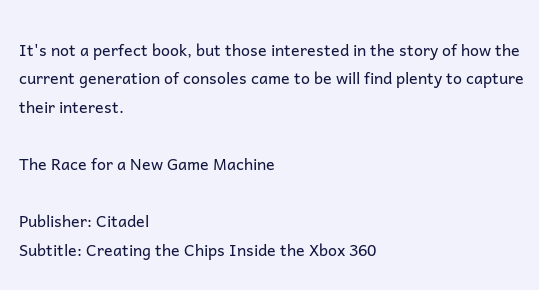It's not a perfect book, but those interested in the story of how the current generation of consoles came to be will find plenty to capture their interest.

The Race for a New Game Machine

Publisher: Citadel
Subtitle: Creating the Chips Inside the Xbox 360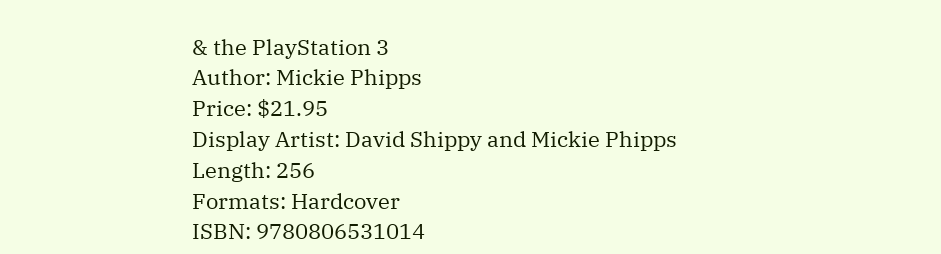& the PlayStation 3
Author: Mickie Phipps
Price: $21.95
Display Artist: David Shippy and Mickie Phipps
Length: 256
Formats: Hardcover
ISBN: 9780806531014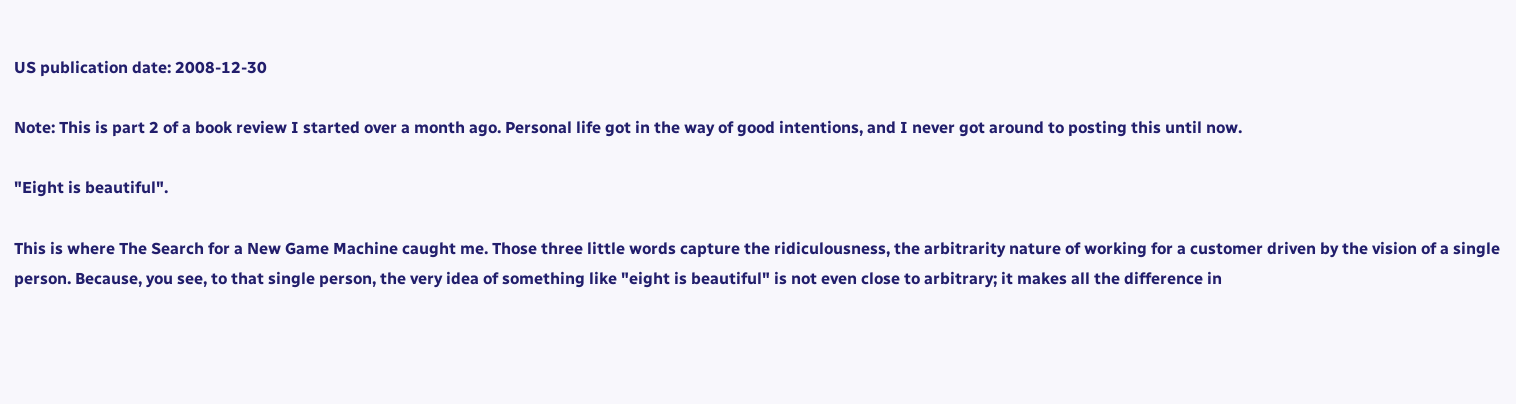US publication date: 2008-12-30

Note: This is part 2 of a book review I started over a month ago. Personal life got in the way of good intentions, and I never got around to posting this until now.

"Eight is beautiful".

This is where The Search for a New Game Machine caught me. Those three little words capture the ridiculousness, the arbitrarity nature of working for a customer driven by the vision of a single person. Because, you see, to that single person, the very idea of something like "eight is beautiful" is not even close to arbitrary; it makes all the difference in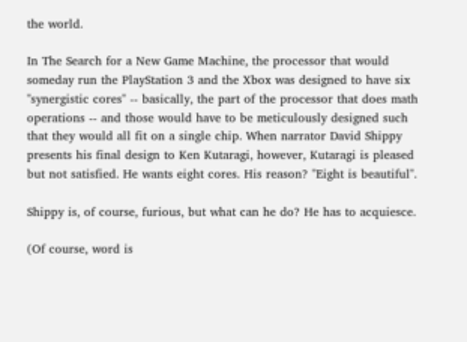the world.

In The Search for a New Game Machine, the processor that would someday run the PlayStation 3 and the Xbox was designed to have six "synergistic cores" -- basically, the part of the processor that does math operations -- and those would have to be meticulously designed such that they would all fit on a single chip. When narrator David Shippy presents his final design to Ken Kutaragi, however, Kutaragi is pleased but not satisfied. He wants eight cores. His reason? "Eight is beautiful".

Shippy is, of course, furious, but what can he do? He has to acquiesce.

(Of course, word is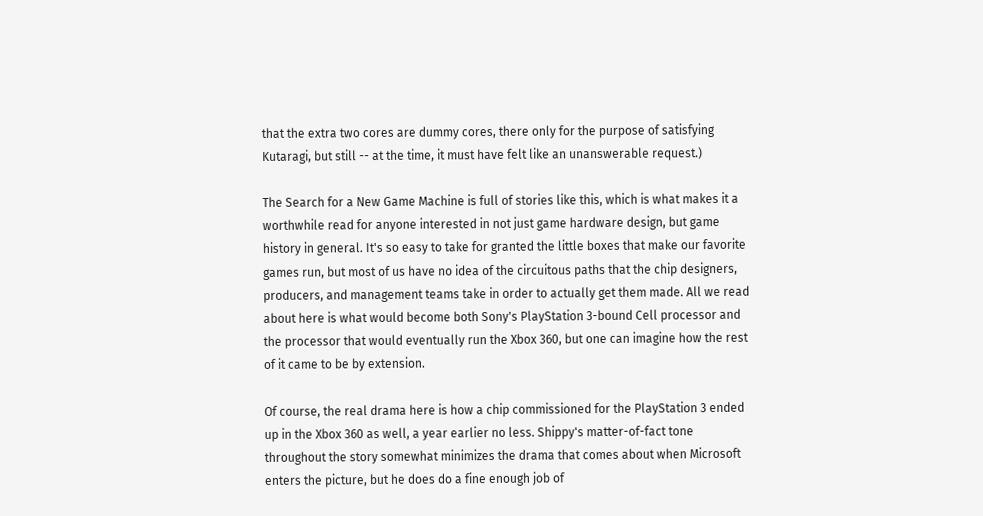that the extra two cores are dummy cores, there only for the purpose of satisfying Kutaragi, but still -- at the time, it must have felt like an unanswerable request.)

The Search for a New Game Machine is full of stories like this, which is what makes it a worthwhile read for anyone interested in not just game hardware design, but game history in general. It's so easy to take for granted the little boxes that make our favorite games run, but most of us have no idea of the circuitous paths that the chip designers, producers, and management teams take in order to actually get them made. All we read about here is what would become both Sony's PlayStation 3-bound Cell processor and the processor that would eventually run the Xbox 360, but one can imagine how the rest of it came to be by extension.

Of course, the real drama here is how a chip commissioned for the PlayStation 3 ended up in the Xbox 360 as well, a year earlier no less. Shippy's matter-of-fact tone throughout the story somewhat minimizes the drama that comes about when Microsoft enters the picture, but he does do a fine enough job of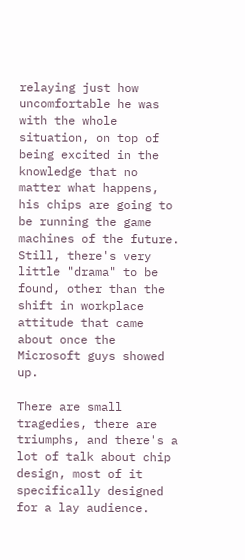relaying just how uncomfortable he was with the whole situation, on top of being excited in the knowledge that no matter what happens, his chips are going to be running the game machines of the future. Still, there's very little "drama" to be found, other than the shift in workplace attitude that came about once the Microsoft guys showed up.

There are small tragedies, there are triumphs, and there's a lot of talk about chip design, most of it specifically designed for a lay audience.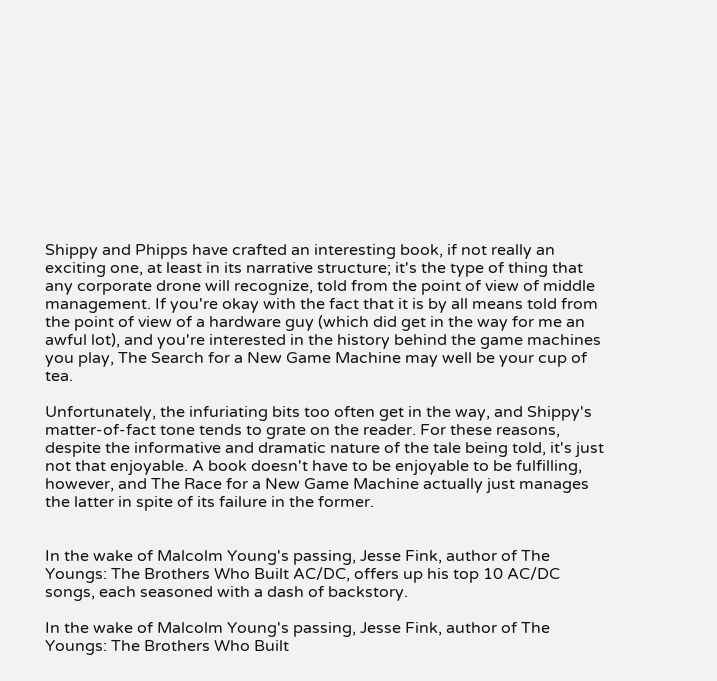Shippy and Phipps have crafted an interesting book, if not really an exciting one, at least in its narrative structure; it's the type of thing that any corporate drone will recognize, told from the point of view of middle management. If you're okay with the fact that it is by all means told from the point of view of a hardware guy (which did get in the way for me an awful lot), and you're interested in the history behind the game machines you play, The Search for a New Game Machine may well be your cup of tea.

Unfortunately, the infuriating bits too often get in the way, and Shippy's matter-of-fact tone tends to grate on the reader. For these reasons, despite the informative and dramatic nature of the tale being told, it's just not that enjoyable. A book doesn't have to be enjoyable to be fulfilling, however, and The Race for a New Game Machine actually just manages the latter in spite of its failure in the former.


In the wake of Malcolm Young's passing, Jesse Fink, author of The Youngs: The Brothers Who Built AC/DC, offers up his top 10 AC/DC songs, each seasoned with a dash of backstory.

In the wake of Malcolm Young's passing, Jesse Fink, author of The Youngs: The Brothers Who Built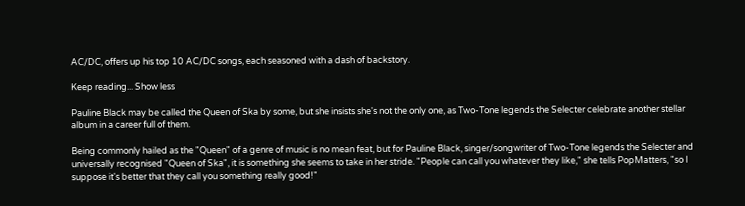AC/DC, offers up his top 10 AC/DC songs, each seasoned with a dash of backstory.

Keep reading... Show less

Pauline Black may be called the Queen of Ska by some, but she insists she's not the only one, as Two-Tone legends the Selecter celebrate another stellar album in a career full of them.

Being commonly hailed as the "Queen" of a genre of music is no mean feat, but for Pauline Black, singer/songwriter of Two-Tone legends the Selecter and universally recognised "Queen of Ska", it is something she seems to take in her stride. "People can call you whatever they like," she tells PopMatters, "so I suppose it's better that they call you something really good!"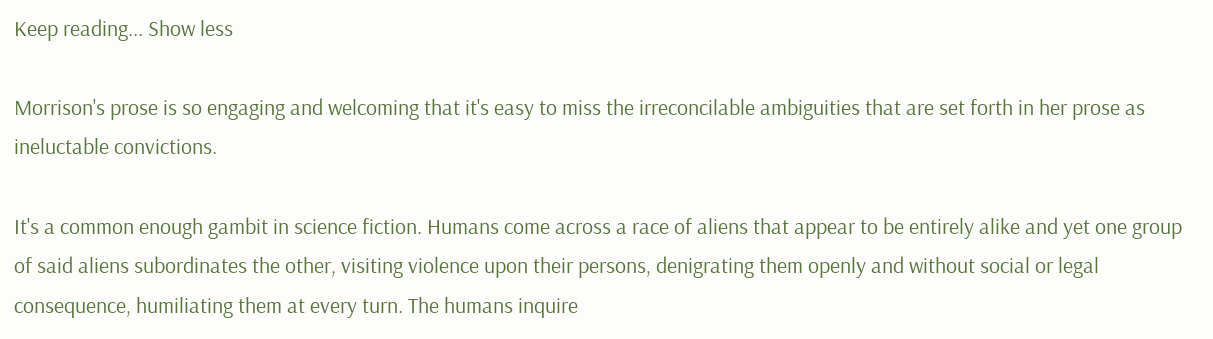Keep reading... Show less

Morrison's prose is so engaging and welcoming that it's easy to miss the irreconcilable ambiguities that are set forth in her prose as ineluctable convictions.

It's a common enough gambit in science fiction. Humans come across a race of aliens that appear to be entirely alike and yet one group of said aliens subordinates the other, visiting violence upon their persons, denigrating them openly and without social or legal consequence, humiliating them at every turn. The humans inquire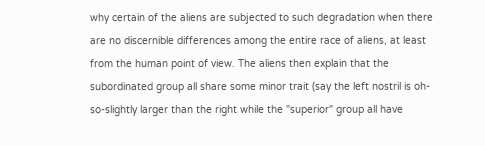why certain of the aliens are subjected to such degradation when there are no discernible differences among the entire race of aliens, at least from the human point of view. The aliens then explain that the subordinated group all share some minor trait (say the left nostril is oh-so-slightly larger than the right while the "superior" group all have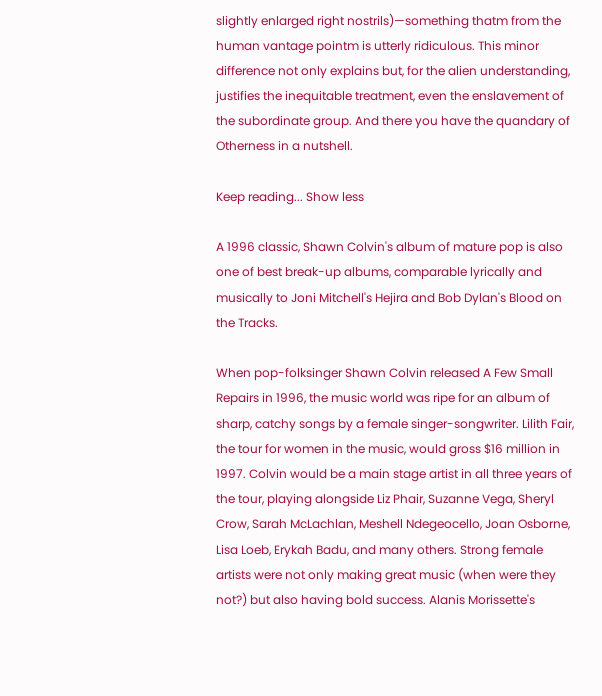slightly enlarged right nostrils)—something thatm from the human vantage pointm is utterly ridiculous. This minor difference not only explains but, for the alien understanding, justifies the inequitable treatment, even the enslavement of the subordinate group. And there you have the quandary of Otherness in a nutshell.

Keep reading... Show less

A 1996 classic, Shawn Colvin's album of mature pop is also one of best break-up albums, comparable lyrically and musically to Joni Mitchell's Hejira and Bob Dylan's Blood on the Tracks.

When pop-folksinger Shawn Colvin released A Few Small Repairs in 1996, the music world was ripe for an album of sharp, catchy songs by a female singer-songwriter. Lilith Fair, the tour for women in the music, would gross $16 million in 1997. Colvin would be a main stage artist in all three years of the tour, playing alongside Liz Phair, Suzanne Vega, Sheryl Crow, Sarah McLachlan, Meshell Ndegeocello, Joan Osborne, Lisa Loeb, Erykah Badu, and many others. Strong female artists were not only making great music (when were they not?) but also having bold success. Alanis Morissette's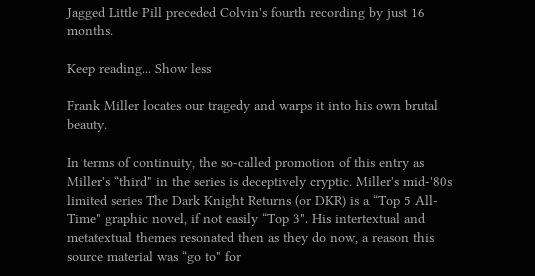Jagged Little Pill preceded Colvin's fourth recording by just 16 months.

Keep reading... Show less

Frank Miller locates our tragedy and warps it into his own brutal beauty.

In terms of continuity, the so-called promotion of this entry as Miller's “third" in the series is deceptively cryptic. Miller's mid-'80s limited series The Dark Knight Returns (or DKR) is a “Top 5 All-Time" graphic novel, if not easily “Top 3". His intertextual and metatextual themes resonated then as they do now, a reason this source material was “go to" for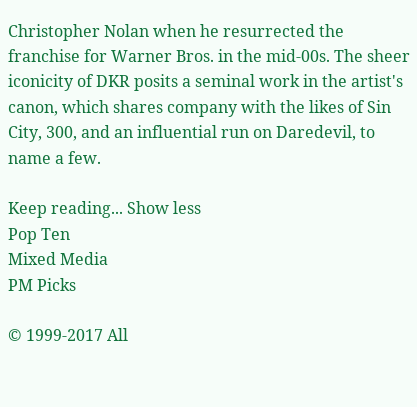Christopher Nolan when he resurrected the franchise for Warner Bros. in the mid-00s. The sheer iconicity of DKR posits a seminal work in the artist's canon, which shares company with the likes of Sin City, 300, and an influential run on Daredevil, to name a few.

Keep reading... Show less
Pop Ten
Mixed Media
PM Picks

© 1999-2017 All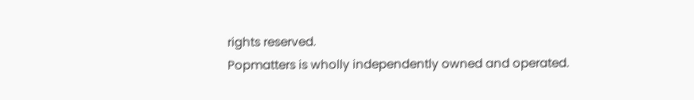rights reserved.
Popmatters is wholly independently owned and operated.